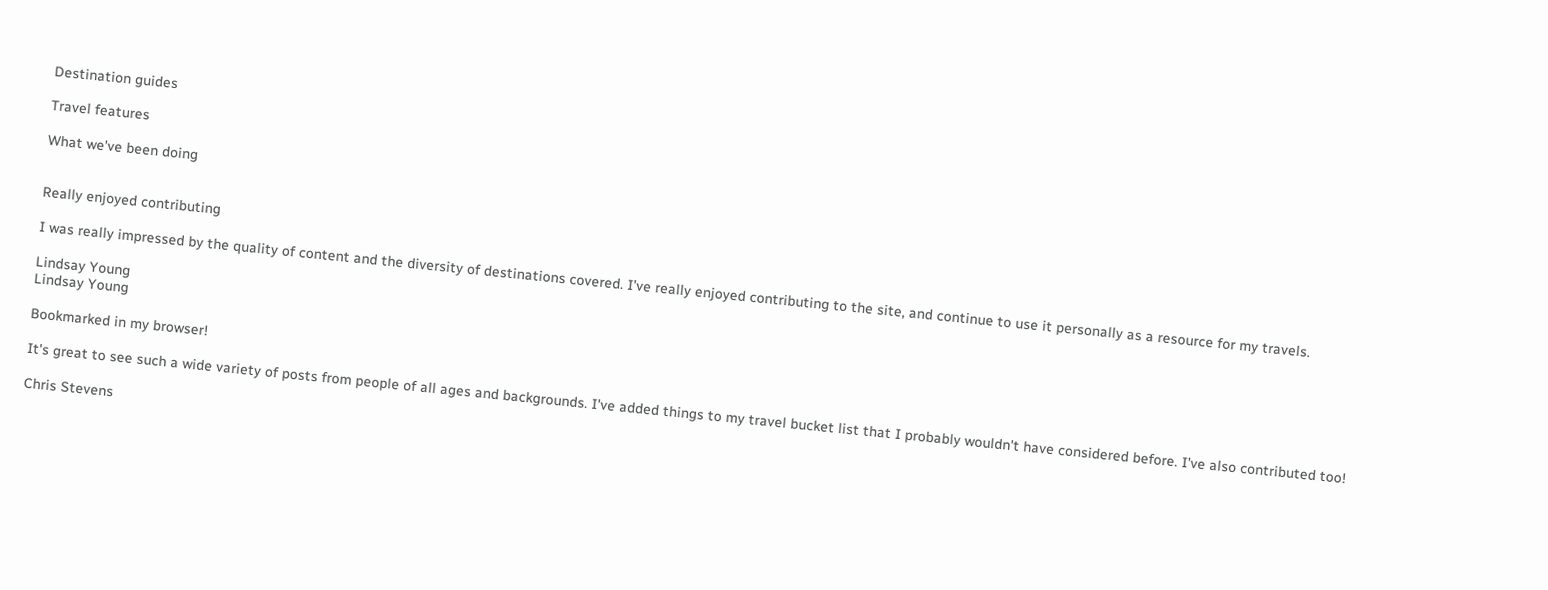Destination guides

Travel features

What we've been doing


Really enjoyed contributing

I was really impressed by the quality of content and the diversity of destinations covered. I’ve really enjoyed contributing to the site, and continue to use it personally as a resource for my travels.

Lindsay Young
Lindsay Young

Bookmarked in my browser!

It's great to see such a wide variety of posts from people of all ages and backgrounds. I've added things to my travel bucket list that I probably wouldn't have considered before. I've also contributed too!

Chris Stevens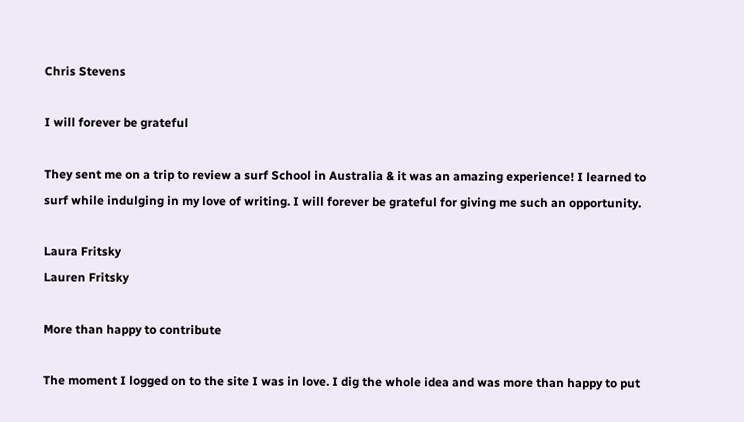Chris Stevens

I will forever be grateful

They sent me on a trip to review a surf School in Australia & it was an amazing experience! I learned to surf while indulging in my love of writing. I will forever be grateful for giving me such an opportunity.

Laura Fritsky
Lauren Fritsky

More than happy to contribute

The moment I logged on to the site I was in love. I dig the whole idea and was more than happy to put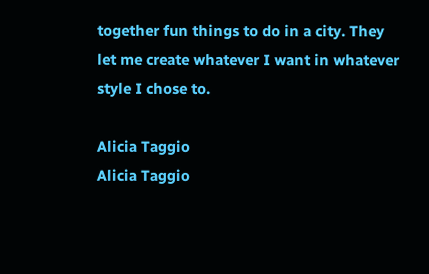together fun things to do in a city. They let me create whatever I want in whatever style I chose to.

Alicia Taggio
Alicia Taggio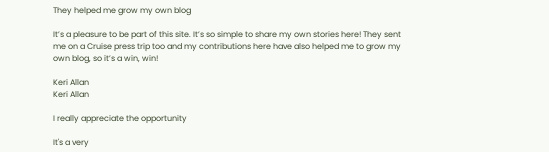They helped me grow my own blog

It’s a pleasure to be part of this site. It’s so simple to share my own stories here! They sent me on a Cruise press trip too and my contributions here have also helped me to grow my own blog, so it’s a win, win!

Keri Allan
Keri Allan

I really appreciate the opportunity

It's a very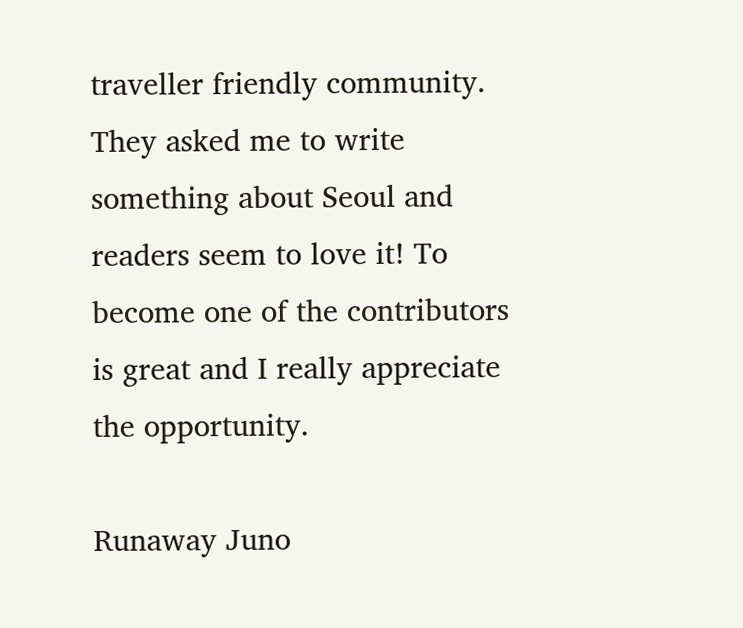traveller friendly community. They asked me to write something about Seoul and readers seem to love it! To become one of the contributors is great and I really appreciate the opportunity.

Runaway Juno